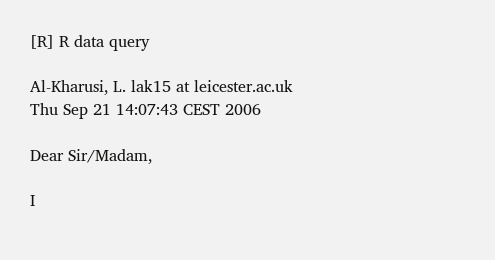[R] R data query

Al-Kharusi, L. lak15 at leicester.ac.uk
Thu Sep 21 14:07:43 CEST 2006

Dear Sir/Madam,

I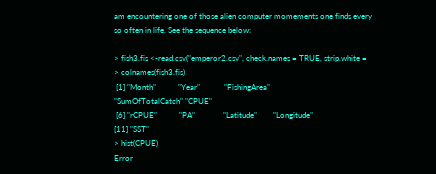am encountering one of those alien computer momements one finds every
so often in life. See the sequence below:

> fish3.fis <-read.csv("emperor2.csv", check.names = TRUE, strip.white =
> colnames(fish3.fis)
 [1] "Month"           "Year"            "FishingArea"
"SumOfTotalCatch" "CPUE"
 [6] "rCPUE"           "PA"              "Latitude"        "Longitude"
[11] "SST"
> hist(CPUE)
Error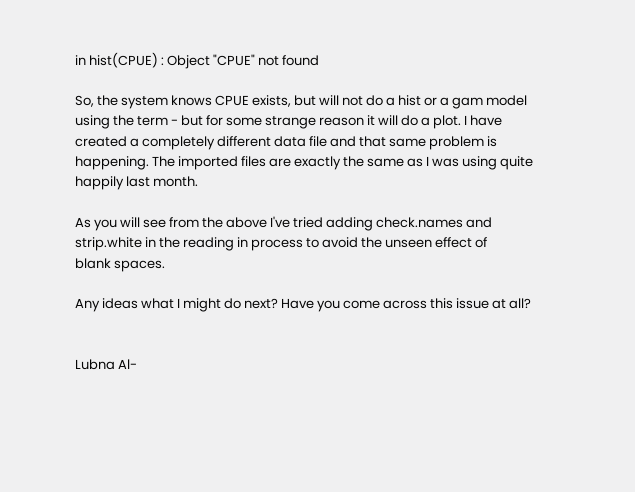in hist(CPUE) : Object "CPUE" not found

So, the system knows CPUE exists, but will not do a hist or a gam model
using the term - but for some strange reason it will do a plot. I have
created a completely different data file and that same problem is
happening. The imported files are exactly the same as I was using quite
happily last month.

As you will see from the above I've tried adding check.names and
strip.white in the reading in process to avoid the unseen effect of
blank spaces.

Any ideas what I might do next? Have you come across this issue at all?


Lubna Al-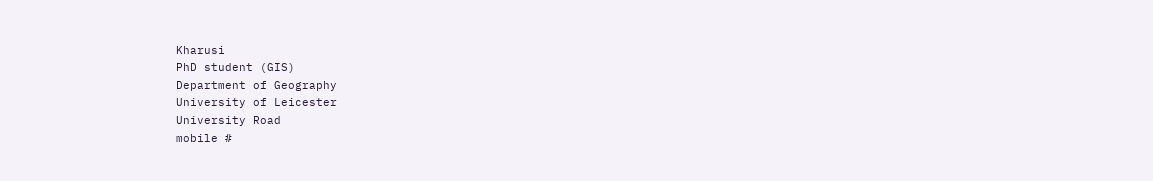Kharusi
PhD student (GIS)
Department of Geography
University of Leicester
University Road
mobile #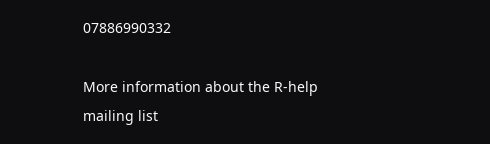07886990332

More information about the R-help mailing list